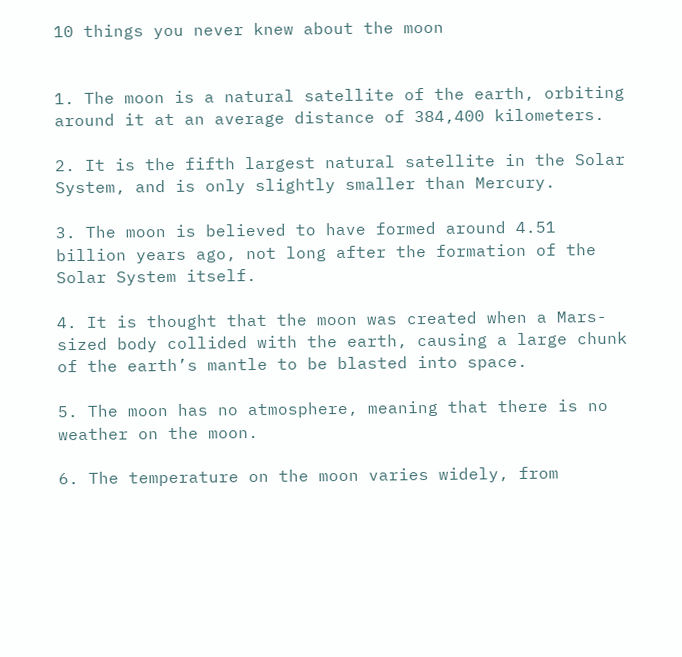10 things you never knew about the moon


1. The moon is a natural satellite of the earth, orbiting around it at an average distance of 384,400 kilometers.

2. It is the fifth largest natural satellite in the Solar System, and is only slightly smaller than Mercury.

3. The moon is believed to have formed around 4.51 billion years ago, not long after the formation of the Solar System itself.

4. It is thought that the moon was created when a Mars-sized body collided with the earth, causing a large chunk of the earth’s mantle to be blasted into space.

5. The moon has no atmosphere, meaning that there is no weather on the moon.

6. The temperature on the moon varies widely, from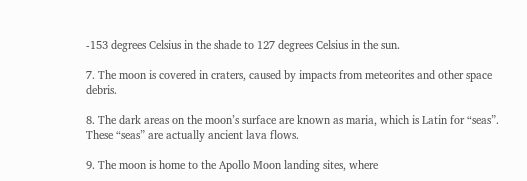-153 degrees Celsius in the shade to 127 degrees Celsius in the sun.

7. The moon is covered in craters, caused by impacts from meteorites and other space debris.

8. The dark areas on the moon’s surface are known as maria, which is Latin for “seas”. These “seas” are actually ancient lava flows.

9. The moon is home to the Apollo Moon landing sites, where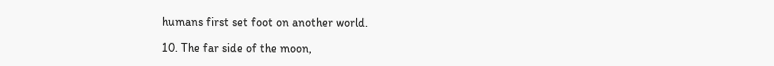humans first set foot on another world.

10. The far side of the moon,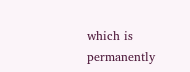which is permanently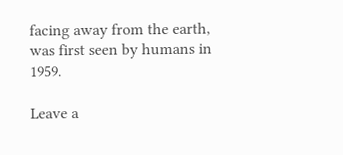facing away from the earth, was first seen by humans in 1959.

Leave a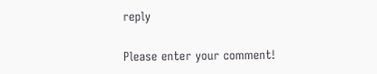reply

Please enter your comment!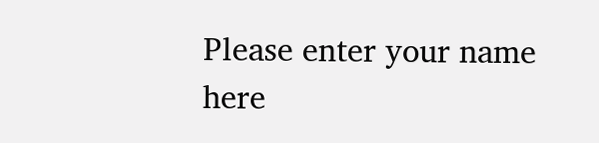Please enter your name here